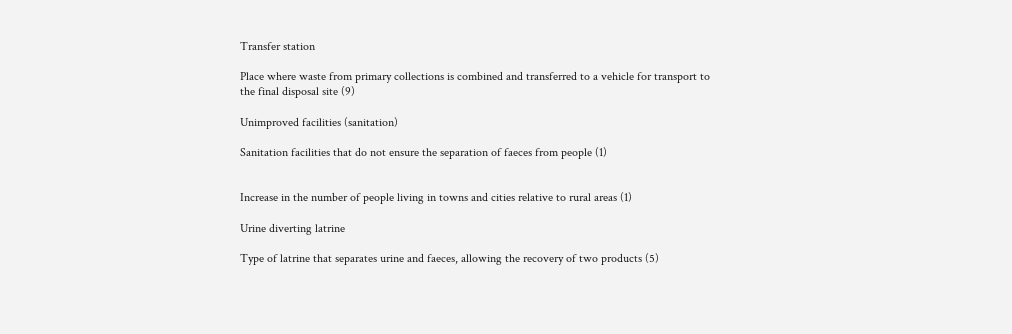Transfer station

Place where waste from primary collections is combined and transferred to a vehicle for transport to the final disposal site (9)

Unimproved facilities (sanitation)

Sanitation facilities that do not ensure the separation of faeces from people (1)


Increase in the number of people living in towns and cities relative to rural areas (1)

Urine diverting latrine

Type of latrine that separates urine and faeces, allowing the recovery of two products (5)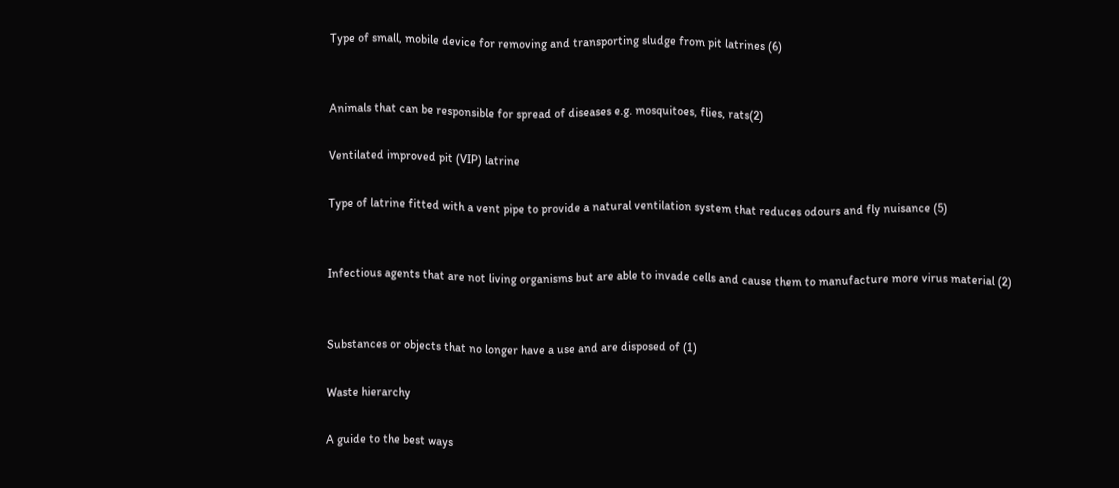Type of small, mobile device for removing and transporting sludge from pit latrines (6)


Animals that can be responsible for spread of diseases e.g. mosquitoes, flies, rats(2)

Ventilated improved pit (VIP) latrine

Type of latrine fitted with a vent pipe to provide a natural ventilation system that reduces odours and fly nuisance (5)


Infectious agents that are not living organisms but are able to invade cells and cause them to manufacture more virus material (2)


Substances or objects that no longer have a use and are disposed of (1)

Waste hierarchy

A guide to the best ways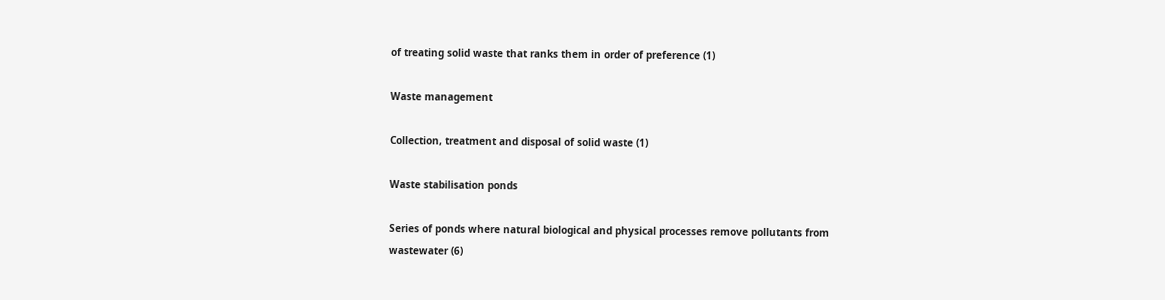of treating solid waste that ranks them in order of preference (1)

Waste management

Collection, treatment and disposal of solid waste (1)

Waste stabilisation ponds

Series of ponds where natural biological and physical processes remove pollutants from wastewater (6)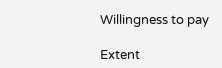Willingness to pay

Extent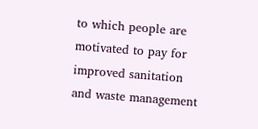to which people are motivated to pay for improved sanitation and waste management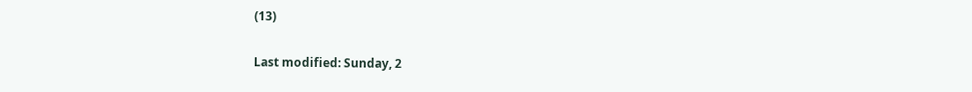(13)

Last modified: Sunday, 2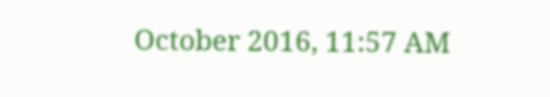October 2016, 11:57 AM